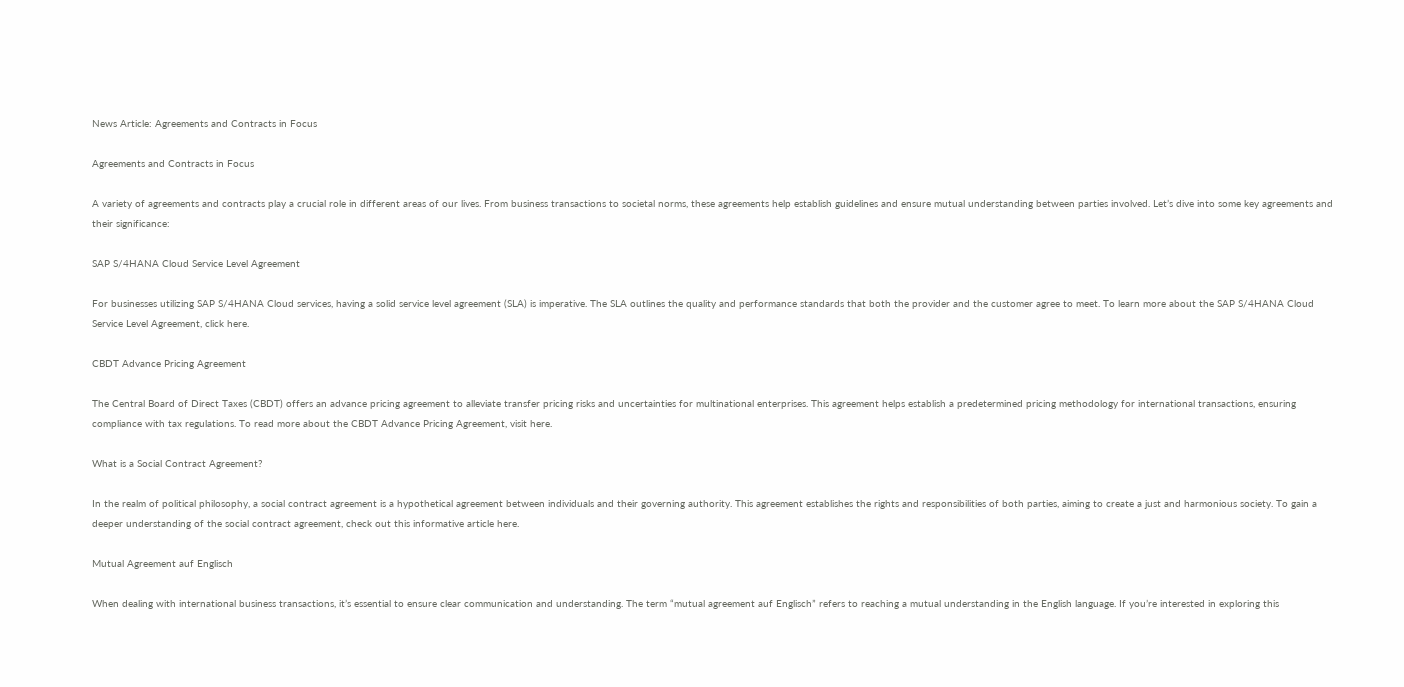News Article: Agreements and Contracts in Focus

Agreements and Contracts in Focus

A variety of agreements and contracts play a crucial role in different areas of our lives. From business transactions to societal norms, these agreements help establish guidelines and ensure mutual understanding between parties involved. Let’s dive into some key agreements and their significance:

SAP S/4HANA Cloud Service Level Agreement

For businesses utilizing SAP S/4HANA Cloud services, having a solid service level agreement (SLA) is imperative. The SLA outlines the quality and performance standards that both the provider and the customer agree to meet. To learn more about the SAP S/4HANA Cloud Service Level Agreement, click here.

CBDT Advance Pricing Agreement

The Central Board of Direct Taxes (CBDT) offers an advance pricing agreement to alleviate transfer pricing risks and uncertainties for multinational enterprises. This agreement helps establish a predetermined pricing methodology for international transactions, ensuring compliance with tax regulations. To read more about the CBDT Advance Pricing Agreement, visit here.

What is a Social Contract Agreement?

In the realm of political philosophy, a social contract agreement is a hypothetical agreement between individuals and their governing authority. This agreement establishes the rights and responsibilities of both parties, aiming to create a just and harmonious society. To gain a deeper understanding of the social contract agreement, check out this informative article here.

Mutual Agreement auf Englisch

When dealing with international business transactions, it’s essential to ensure clear communication and understanding. The term “mutual agreement auf Englisch” refers to reaching a mutual understanding in the English language. If you’re interested in exploring this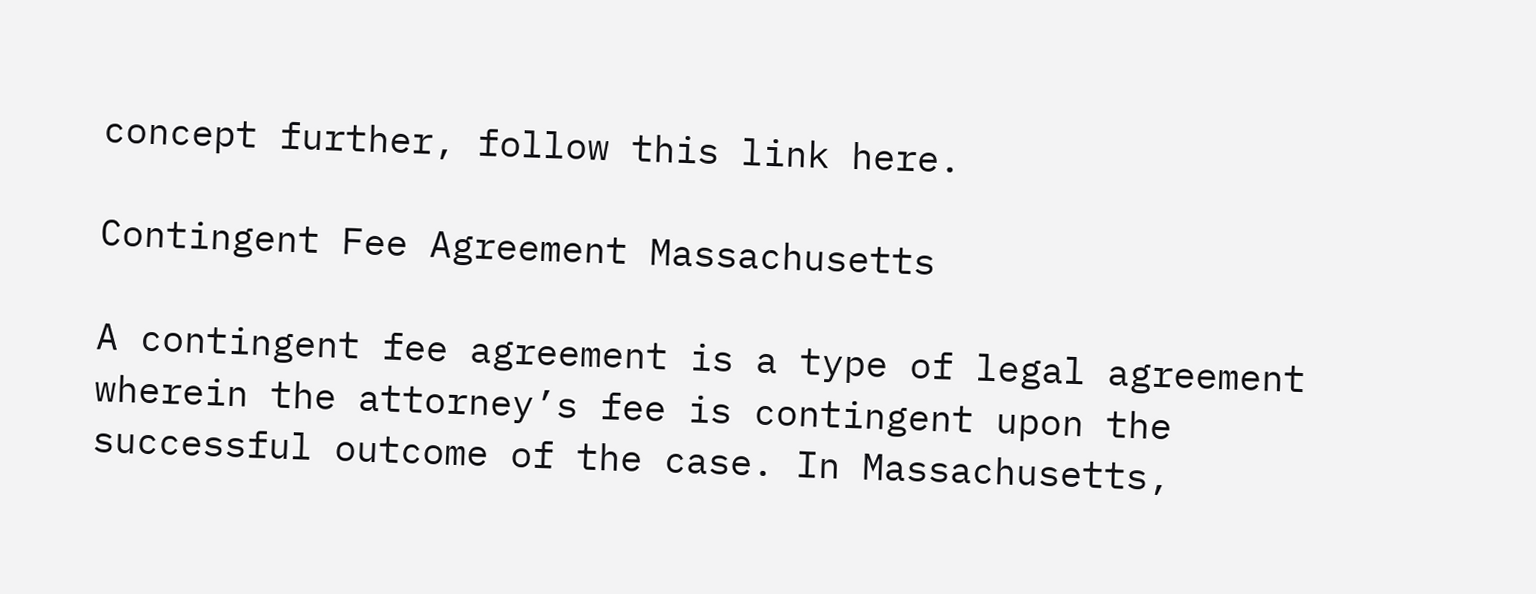concept further, follow this link here.

Contingent Fee Agreement Massachusetts

A contingent fee agreement is a type of legal agreement wherein the attorney’s fee is contingent upon the successful outcome of the case. In Massachusetts,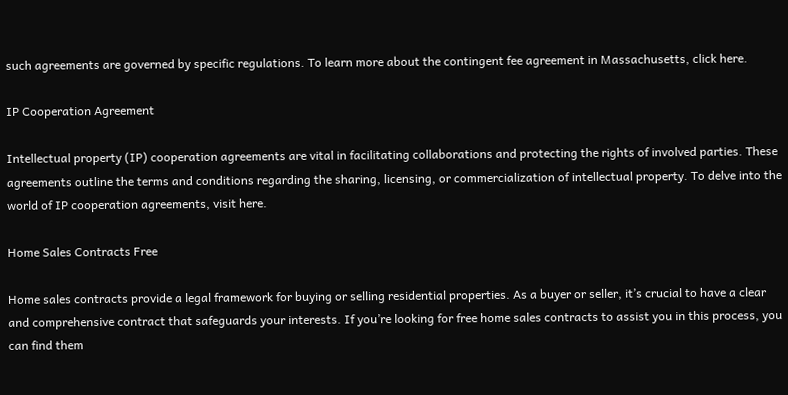such agreements are governed by specific regulations. To learn more about the contingent fee agreement in Massachusetts, click here.

IP Cooperation Agreement

Intellectual property (IP) cooperation agreements are vital in facilitating collaborations and protecting the rights of involved parties. These agreements outline the terms and conditions regarding the sharing, licensing, or commercialization of intellectual property. To delve into the world of IP cooperation agreements, visit here.

Home Sales Contracts Free

Home sales contracts provide a legal framework for buying or selling residential properties. As a buyer or seller, it’s crucial to have a clear and comprehensive contract that safeguards your interests. If you’re looking for free home sales contracts to assist you in this process, you can find them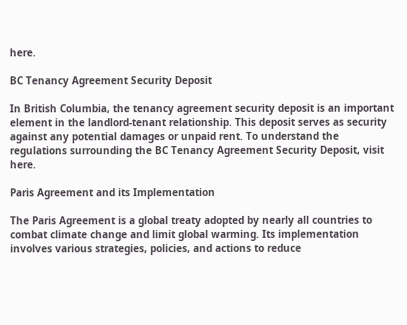here.

BC Tenancy Agreement Security Deposit

In British Columbia, the tenancy agreement security deposit is an important element in the landlord-tenant relationship. This deposit serves as security against any potential damages or unpaid rent. To understand the regulations surrounding the BC Tenancy Agreement Security Deposit, visit here.

Paris Agreement and its Implementation

The Paris Agreement is a global treaty adopted by nearly all countries to combat climate change and limit global warming. Its implementation involves various strategies, policies, and actions to reduce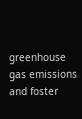greenhouse gas emissions and foster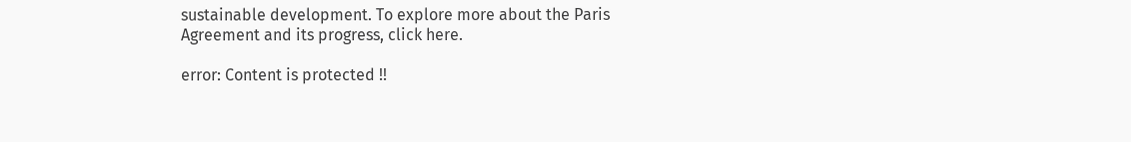sustainable development. To explore more about the Paris Agreement and its progress, click here.

error: Content is protected !!